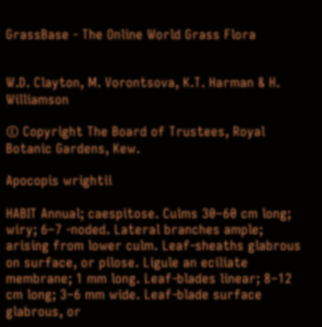GrassBase - The Online World Grass Flora


W.D. Clayton, M. Vorontsova, K.T. Harman & H. Williamson

© Copyright The Board of Trustees, Royal Botanic Gardens, Kew.

Apocopis wrightii

HABIT Annual; caespitose. Culms 30–60 cm long; wiry; 6–7 -noded. Lateral branches ample; arising from lower culm. Leaf-sheaths glabrous on surface, or pilose. Ligule an eciliate membrane; 1 mm long. Leaf-blades linear; 8–12 cm long; 3–6 mm wide. Leaf-blade surface glabrous, or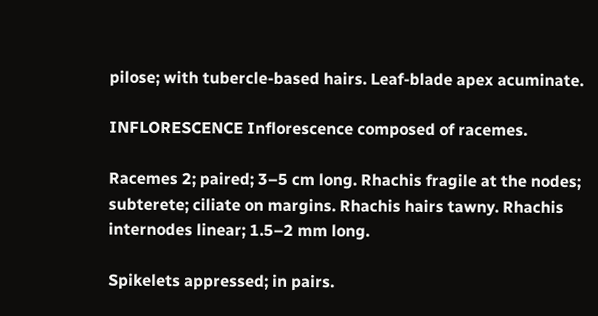pilose; with tubercle-based hairs. Leaf-blade apex acuminate.

INFLORESCENCE Inflorescence composed of racemes.

Racemes 2; paired; 3–5 cm long. Rhachis fragile at the nodes; subterete; ciliate on margins. Rhachis hairs tawny. Rhachis internodes linear; 1.5–2 mm long.

Spikelets appressed; in pairs.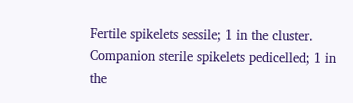Fertile spikelets sessile; 1 in the cluster. Companion sterile spikelets pedicelled; 1 in the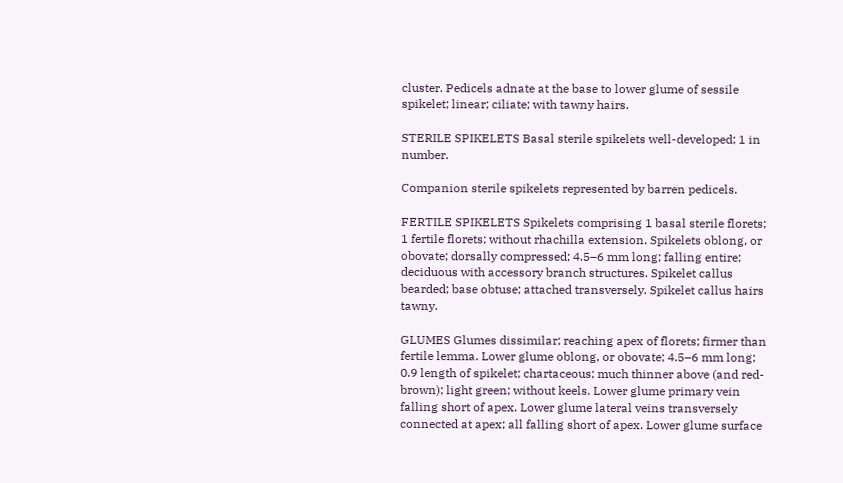cluster. Pedicels adnate at the base to lower glume of sessile spikelet; linear; ciliate; with tawny hairs.

STERILE SPIKELETS Basal sterile spikelets well-developed; 1 in number.

Companion sterile spikelets represented by barren pedicels.

FERTILE SPIKELETS Spikelets comprising 1 basal sterile florets; 1 fertile florets; without rhachilla extension. Spikelets oblong, or obovate; dorsally compressed; 4.5–6 mm long; falling entire; deciduous with accessory branch structures. Spikelet callus bearded; base obtuse; attached transversely. Spikelet callus hairs tawny.

GLUMES Glumes dissimilar; reaching apex of florets; firmer than fertile lemma. Lower glume oblong, or obovate; 4.5–6 mm long; 0.9 length of spikelet; chartaceous; much thinner above (and red-brown); light green; without keels. Lower glume primary vein falling short of apex. Lower glume lateral veins transversely connected at apex; all falling short of apex. Lower glume surface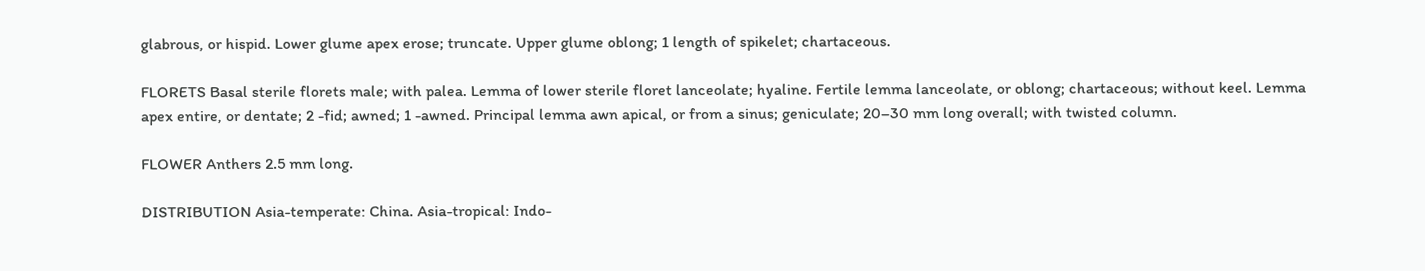glabrous, or hispid. Lower glume apex erose; truncate. Upper glume oblong; 1 length of spikelet; chartaceous.

FLORETS Basal sterile florets male; with palea. Lemma of lower sterile floret lanceolate; hyaline. Fertile lemma lanceolate, or oblong; chartaceous; without keel. Lemma apex entire, or dentate; 2 -fid; awned; 1 -awned. Principal lemma awn apical, or from a sinus; geniculate; 20–30 mm long overall; with twisted column.

FLOWER Anthers 2.5 mm long.

DISTRIBUTION Asia-temperate: China. Asia-tropical: Indo-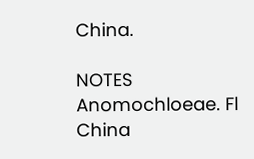China.

NOTES Anomochloeae. Fl China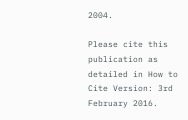2004.

Please cite this publication as detailed in How to Cite Version: 3rd February 2016.